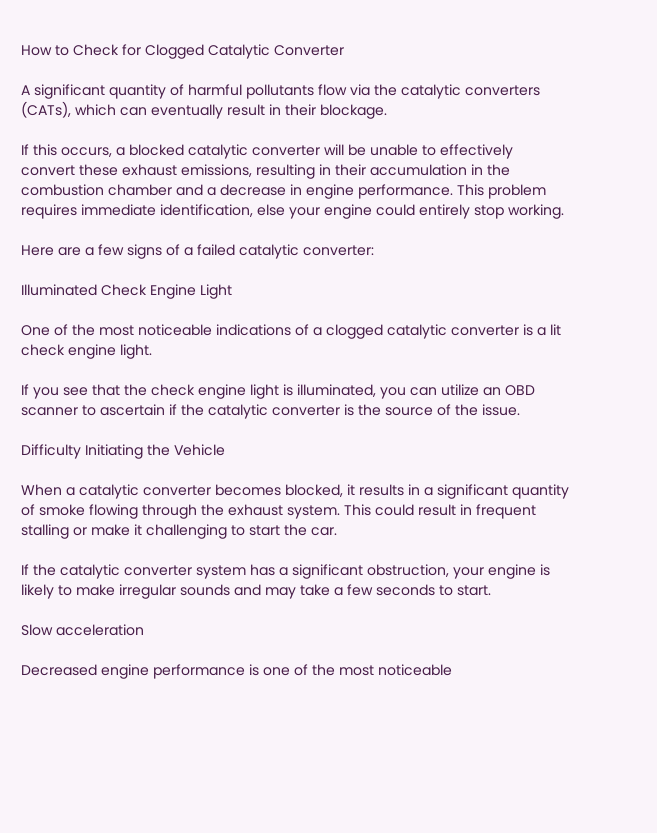How to Check for Clogged Catalytic Converter

A significant quantity of harmful pollutants flow via the catalytic converters (CATs), which can eventually result in their blockage.

If this occurs, a blocked catalytic converter will be unable to effectively convert these exhaust emissions, resulting in their accumulation in the combustion chamber and a decrease in engine performance. This problem requires immediate identification, else your engine could entirely stop working.

Here are a few signs of a failed catalytic converter:

Illuminated Check Engine Light

One of the most noticeable indications of a clogged catalytic converter is a lit check engine light.

If you see that the check engine light is illuminated, you can utilize an OBD scanner to ascertain if the catalytic converter is the source of the issue.

Difficulty Initiating the Vehicle

When a catalytic converter becomes blocked, it results in a significant quantity of smoke flowing through the exhaust system. This could result in frequent stalling or make it challenging to start the car.

If the catalytic converter system has a significant obstruction, your engine is likely to make irregular sounds and may take a few seconds to start.

Slow acceleration

Decreased engine performance is one of the most noticeable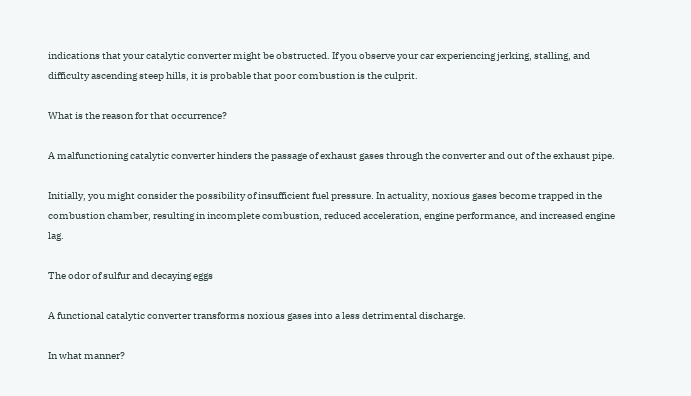indications that your catalytic converter might be obstructed. If you observe your car experiencing jerking, stalling, and difficulty ascending steep hills, it is probable that poor combustion is the culprit.

What is the reason for that occurrence?

A malfunctioning catalytic converter hinders the passage of exhaust gases through the converter and out of the exhaust pipe.

Initially, you might consider the possibility of insufficient fuel pressure. In actuality, noxious gases become trapped in the combustion chamber, resulting in incomplete combustion, reduced acceleration, engine performance, and increased engine lag.

The odor of sulfur and decaying eggs

A functional catalytic converter transforms noxious gases into a less detrimental discharge.

In what manner?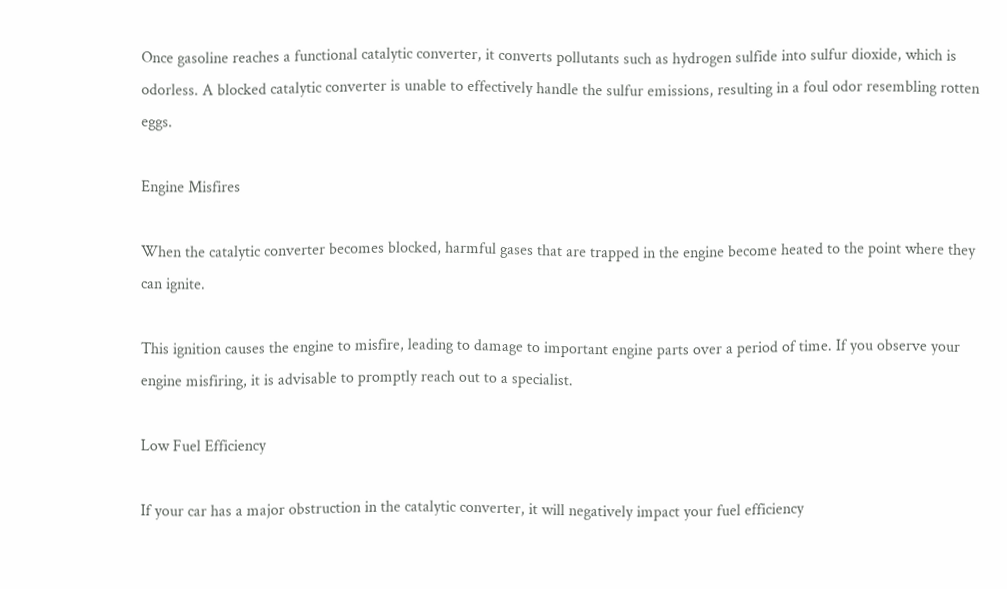Once gasoline reaches a functional catalytic converter, it converts pollutants such as hydrogen sulfide into sulfur dioxide, which is odorless. A blocked catalytic converter is unable to effectively handle the sulfur emissions, resulting in a foul odor resembling rotten eggs.

Engine Misfires

When the catalytic converter becomes blocked, harmful gases that are trapped in the engine become heated to the point where they can ignite.

This ignition causes the engine to misfire, leading to damage to important engine parts over a period of time. If you observe your engine misfiring, it is advisable to promptly reach out to a specialist.

Low Fuel Efficiency

If your car has a major obstruction in the catalytic converter, it will negatively impact your fuel efficiency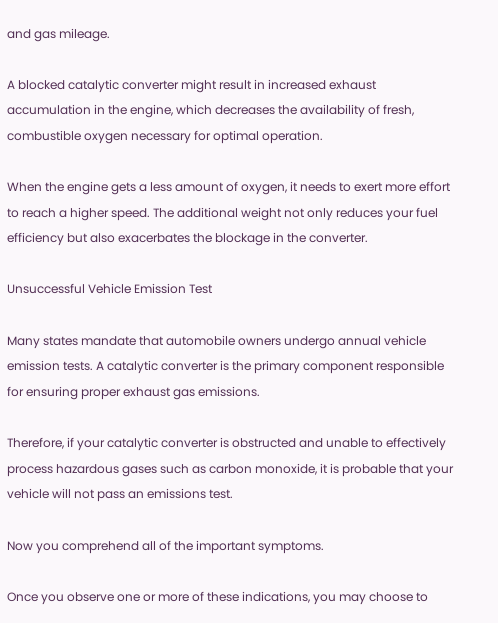and gas mileage.

A blocked catalytic converter might result in increased exhaust accumulation in the engine, which decreases the availability of fresh, combustible oxygen necessary for optimal operation.

When the engine gets a less amount of oxygen, it needs to exert more effort to reach a higher speed. The additional weight not only reduces your fuel efficiency but also exacerbates the blockage in the converter.

Unsuccessful Vehicle Emission Test

Many states mandate that automobile owners undergo annual vehicle emission tests. A catalytic converter is the primary component responsible for ensuring proper exhaust gas emissions.

Therefore, if your catalytic converter is obstructed and unable to effectively process hazardous gases such as carbon monoxide, it is probable that your vehicle will not pass an emissions test.

Now you comprehend all of the important symptoms.

Once you observe one or more of these indications, you may choose to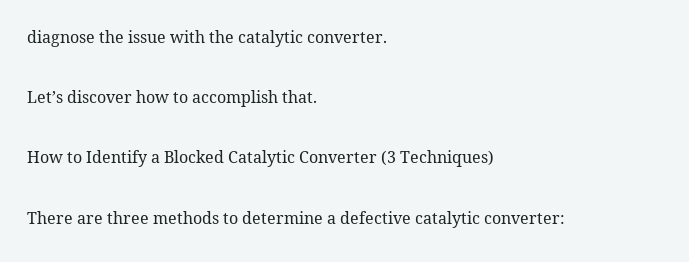diagnose the issue with the catalytic converter.

Let’s discover how to accomplish that.

How to Identify a Blocked Catalytic Converter (3 Techniques)

There are three methods to determine a defective catalytic converter: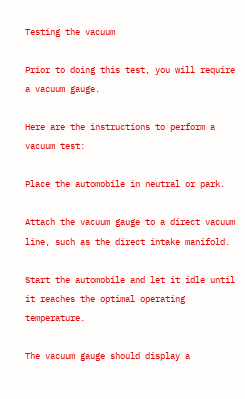Testing the vacuum

Prior to doing this test, you will require a vacuum gauge.

Here are the instructions to perform a vacuum test:

Place the automobile in neutral or park.

Attach the vacuum gauge to a direct vacuum line, such as the direct intake manifold.

Start the automobile and let it idle until it reaches the optimal operating temperature.

The vacuum gauge should display a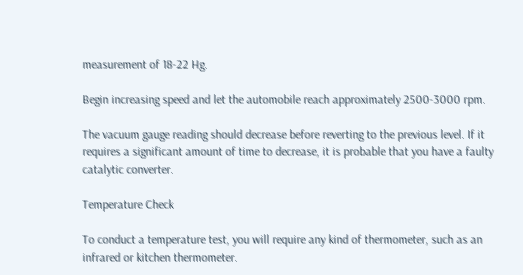measurement of 18-22 Hg.

Begin increasing speed and let the automobile reach approximately 2500-3000 rpm.

The vacuum gauge reading should decrease before reverting to the previous level. If it requires a significant amount of time to decrease, it is probable that you have a faulty catalytic converter.

Temperature Check

To conduct a temperature test, you will require any kind of thermometer, such as an infrared or kitchen thermometer.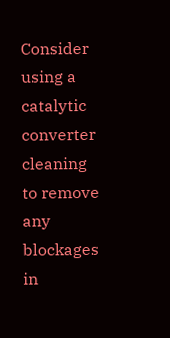Consider using a catalytic converter cleaning to remove any blockages in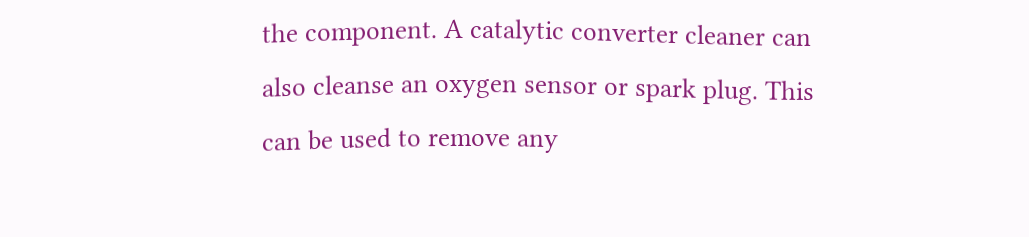the component. A catalytic converter cleaner can also cleanse an oxygen sensor or spark plug. This can be used to remove any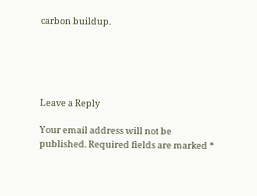carbon buildup.





Leave a Reply

Your email address will not be published. Required fields are marked *